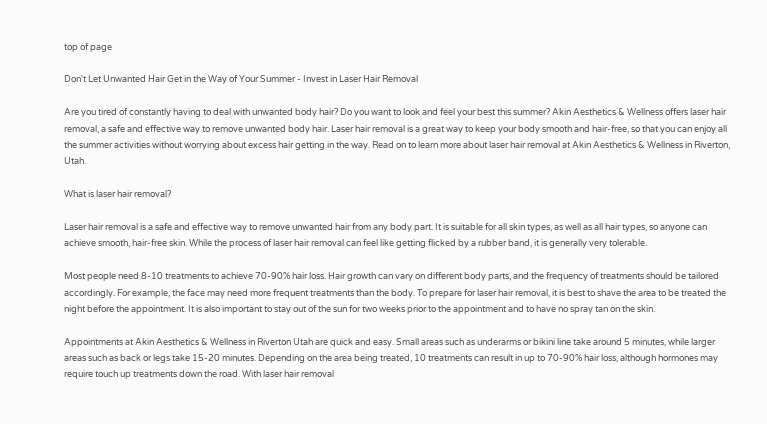top of page

Don't Let Unwanted Hair Get in the Way of Your Summer - Invest in Laser Hair Removal

Are you tired of constantly having to deal with unwanted body hair? Do you want to look and feel your best this summer? Akin Aesthetics & Wellness offers laser hair removal, a safe and effective way to remove unwanted body hair. Laser hair removal is a great way to keep your body smooth and hair-free, so that you can enjoy all the summer activities without worrying about excess hair getting in the way. Read on to learn more about laser hair removal at Akin Aesthetics & Wellness in Riverton, Utah.

What is laser hair removal?

Laser hair removal is a safe and effective way to remove unwanted hair from any body part. It is suitable for all skin types, as well as all hair types, so anyone can achieve smooth, hair-free skin. While the process of laser hair removal can feel like getting flicked by a rubber band, it is generally very tolerable.

Most people need 8-10 treatments to achieve 70-90% hair loss. Hair growth can vary on different body parts, and the frequency of treatments should be tailored accordingly. For example, the face may need more frequent treatments than the body. To prepare for laser hair removal, it is best to shave the area to be treated the night before the appointment. It is also important to stay out of the sun for two weeks prior to the appointment and to have no spray tan on the skin.

Appointments at Akin Aesthetics & Wellness in Riverton Utah are quick and easy. Small areas such as underarms or bikini line take around 5 minutes, while larger areas such as back or legs take 15-20 minutes. Depending on the area being treated, 10 treatments can result in up to 70-90% hair loss, although hormones may require touch up treatments down the road. With laser hair removal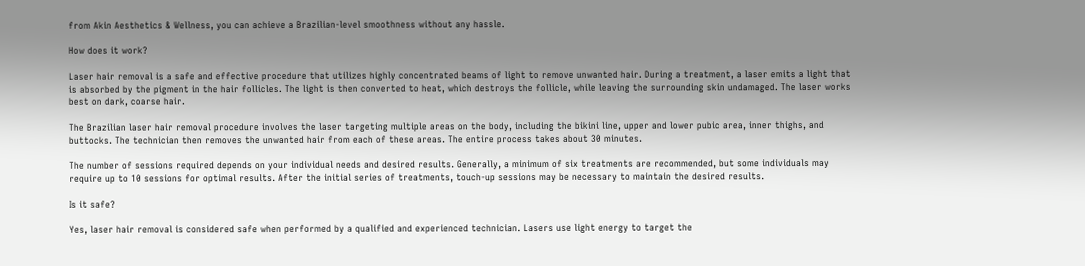from Akin Aesthetics & Wellness, you can achieve a Brazilian-level smoothness without any hassle.

How does it work?

Laser hair removal is a safe and effective procedure that utilizes highly concentrated beams of light to remove unwanted hair. During a treatment, a laser emits a light that is absorbed by the pigment in the hair follicles. The light is then converted to heat, which destroys the follicle, while leaving the surrounding skin undamaged. The laser works best on dark, coarse hair.

The Brazilian laser hair removal procedure involves the laser targeting multiple areas on the body, including the bikini line, upper and lower pubic area, inner thighs, and buttocks. The technician then removes the unwanted hair from each of these areas. The entire process takes about 30 minutes.

The number of sessions required depends on your individual needs and desired results. Generally, a minimum of six treatments are recommended, but some individuals may require up to 10 sessions for optimal results. After the initial series of treatments, touch-up sessions may be necessary to maintain the desired results.

Is it safe?

Yes, laser hair removal is considered safe when performed by a qualified and experienced technician. Lasers use light energy to target the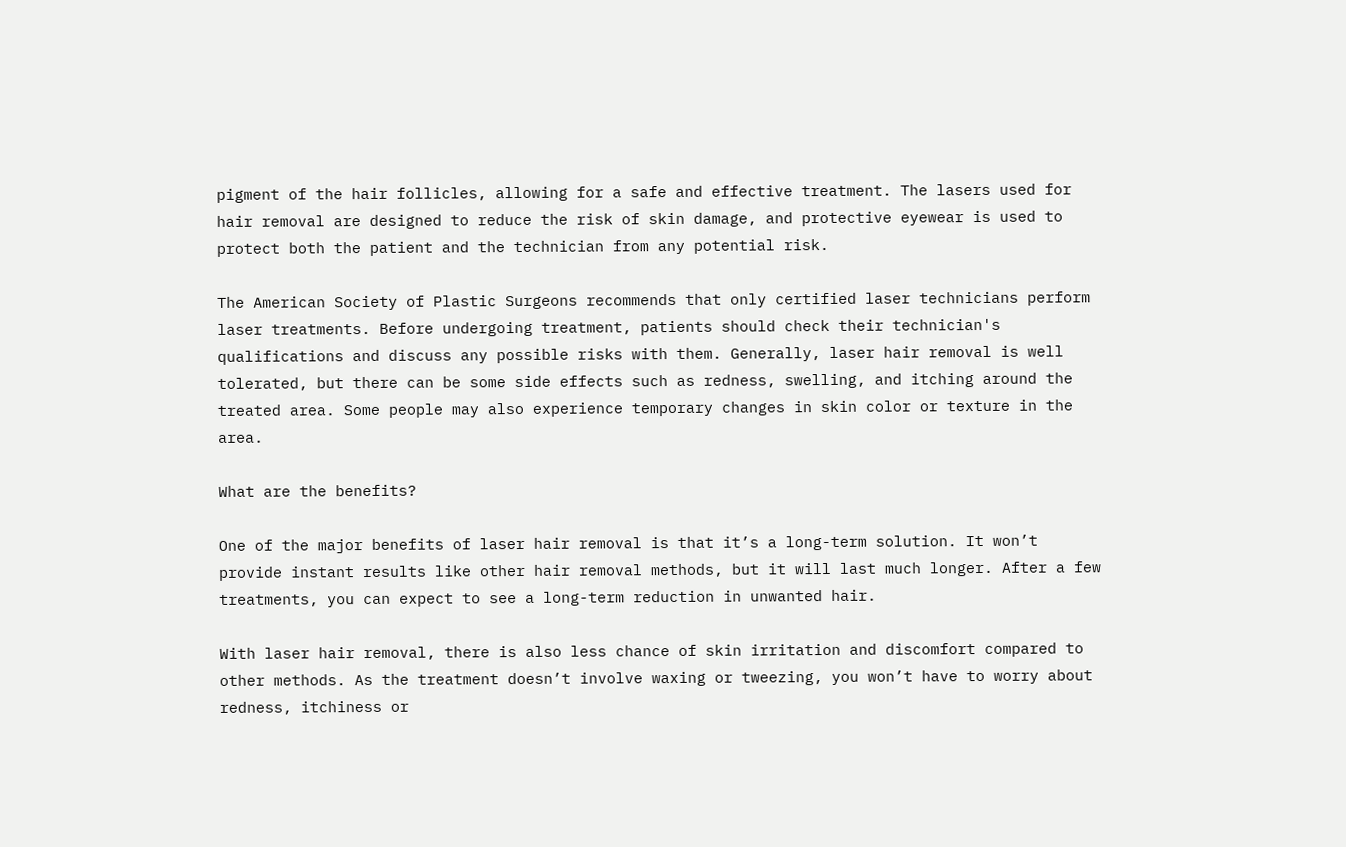pigment of the hair follicles, allowing for a safe and effective treatment. The lasers used for hair removal are designed to reduce the risk of skin damage, and protective eyewear is used to protect both the patient and the technician from any potential risk.

The American Society of Plastic Surgeons recommends that only certified laser technicians perform laser treatments. Before undergoing treatment, patients should check their technician's qualifications and discuss any possible risks with them. Generally, laser hair removal is well tolerated, but there can be some side effects such as redness, swelling, and itching around the treated area. Some people may also experience temporary changes in skin color or texture in the area.

What are the benefits?

One of the major benefits of laser hair removal is that it’s a long-term solution. It won’t provide instant results like other hair removal methods, but it will last much longer. After a few treatments, you can expect to see a long-term reduction in unwanted hair.

With laser hair removal, there is also less chance of skin irritation and discomfort compared to other methods. As the treatment doesn’t involve waxing or tweezing, you won’t have to worry about redness, itchiness or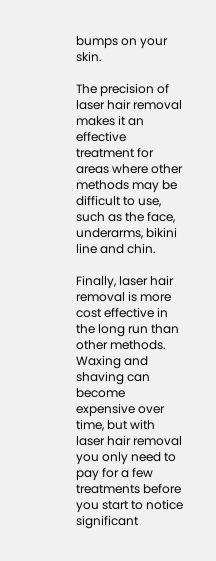bumps on your skin.

The precision of laser hair removal makes it an effective treatment for areas where other methods may be difficult to use, such as the face, underarms, bikini line and chin.

Finally, laser hair removal is more cost effective in the long run than other methods. Waxing and shaving can become expensive over time, but with laser hair removal you only need to pay for a few treatments before you start to notice significant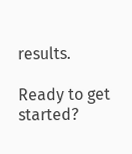results.

Ready to get started?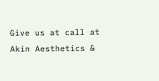Give us at call at Akin Aesthetics &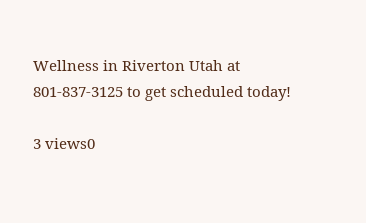Wellness in Riverton Utah at 801-837-3125 to get scheduled today!

3 views0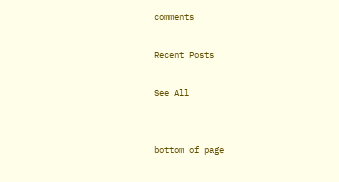comments

Recent Posts

See All


bottom of page